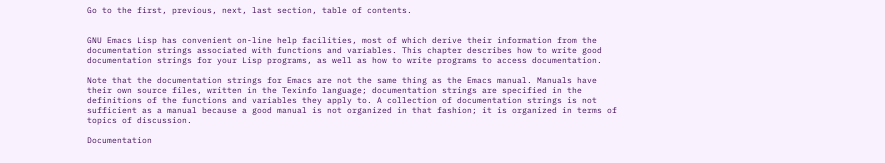Go to the first, previous, next, last section, table of contents.


GNU Emacs Lisp has convenient on-line help facilities, most of which derive their information from the documentation strings associated with functions and variables. This chapter describes how to write good documentation strings for your Lisp programs, as well as how to write programs to access documentation.

Note that the documentation strings for Emacs are not the same thing as the Emacs manual. Manuals have their own source files, written in the Texinfo language; documentation strings are specified in the definitions of the functions and variables they apply to. A collection of documentation strings is not sufficient as a manual because a good manual is not organized in that fashion; it is organized in terms of topics of discussion.

Documentation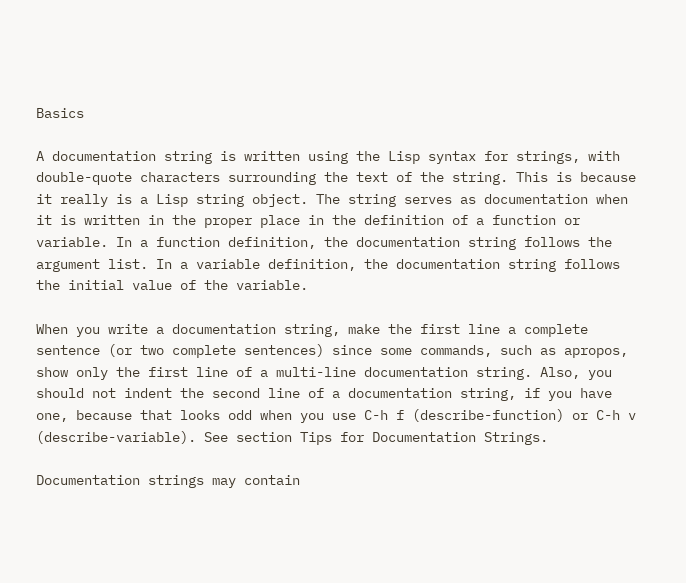Basics

A documentation string is written using the Lisp syntax for strings, with double-quote characters surrounding the text of the string. This is because it really is a Lisp string object. The string serves as documentation when it is written in the proper place in the definition of a function or variable. In a function definition, the documentation string follows the argument list. In a variable definition, the documentation string follows the initial value of the variable.

When you write a documentation string, make the first line a complete sentence (or two complete sentences) since some commands, such as apropos, show only the first line of a multi-line documentation string. Also, you should not indent the second line of a documentation string, if you have one, because that looks odd when you use C-h f (describe-function) or C-h v (describe-variable). See section Tips for Documentation Strings.

Documentation strings may contain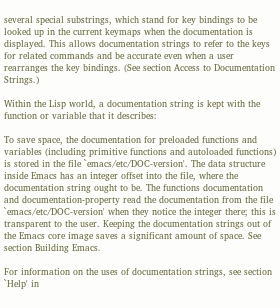several special substrings, which stand for key bindings to be looked up in the current keymaps when the documentation is displayed. This allows documentation strings to refer to the keys for related commands and be accurate even when a user rearranges the key bindings. (See section Access to Documentation Strings.)

Within the Lisp world, a documentation string is kept with the function or variable that it describes:

To save space, the documentation for preloaded functions and variables (including primitive functions and autoloaded functions) is stored in the file `emacs/etc/DOC-version'. The data structure inside Emacs has an integer offset into the file, where the documentation string ought to be. The functions documentation and documentation-property read the documentation from the file `emacs/etc/DOC-version' when they notice the integer there; this is transparent to the user. Keeping the documentation strings out of the Emacs core image saves a significant amount of space. See section Building Emacs.

For information on the uses of documentation strings, see section `Help' in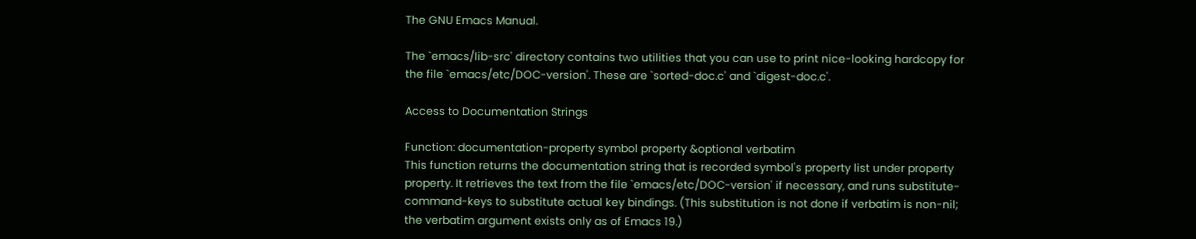The GNU Emacs Manual.

The `emacs/lib-src' directory contains two utilities that you can use to print nice-looking hardcopy for the file `emacs/etc/DOC-version'. These are `sorted-doc.c' and `digest-doc.c'.

Access to Documentation Strings

Function: documentation-property symbol property &optional verbatim
This function returns the documentation string that is recorded symbol's property list under property property. It retrieves the text from the file `emacs/etc/DOC-version' if necessary, and runs substitute-command-keys to substitute actual key bindings. (This substitution is not done if verbatim is non-nil; the verbatim argument exists only as of Emacs 19.)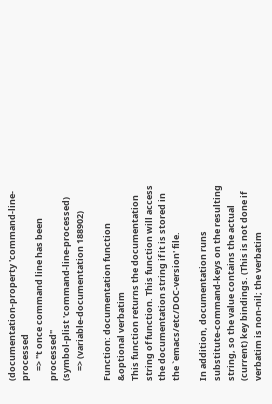(documentation-property 'command-line-processed
     => "t once command line has been processed"
(symbol-plist 'command-line-processed)
     => (variable-documentation 188902)

Function: documentation function &optional verbatim
This function returns the documentation string of function. This function will access the documentation string if it is stored in the `emacs/etc/DOC-version' file.

In addition, documentation runs substitute-command-keys on the resulting string, so the value contains the actual (current) key bindings. (This is not done if verbatim is non-nil; the verbatim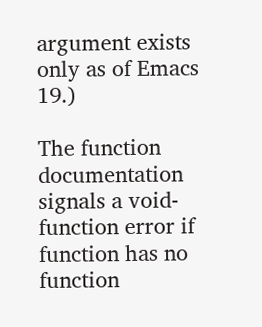argument exists only as of Emacs 19.)

The function documentation signals a void-function error if function has no function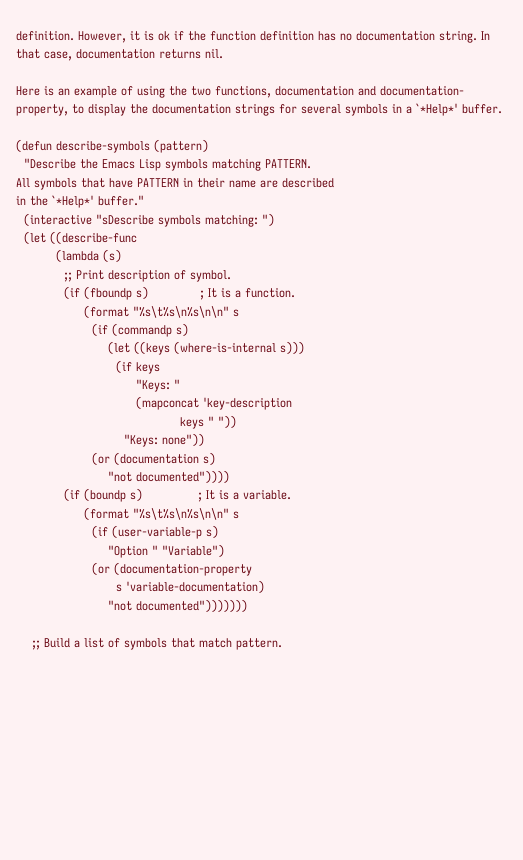definition. However, it is ok if the function definition has no documentation string. In that case, documentation returns nil.

Here is an example of using the two functions, documentation and documentation-property, to display the documentation strings for several symbols in a `*Help*' buffer.

(defun describe-symbols (pattern)
  "Describe the Emacs Lisp symbols matching PATTERN.
All symbols that have PATTERN in their name are described
in the `*Help*' buffer."
  (interactive "sDescribe symbols matching: ")
  (let ((describe-func
          (lambda (s)
            ;; Print description of symbol.
            (if (fboundp s)             ; It is a function.
                 (format "%s\t%s\n%s\n\n" s
                   (if (commandp s)
                       (let ((keys (where-is-internal s)))
                         (if keys
                              "Keys: "
                              (mapconcat 'key-description
                                         keys " "))
                           "Keys: none"))
                   (or (documentation s)
                       "not documented"))))
            (if (boundp s)              ; It is a variable.
                 (format "%s\t%s\n%s\n\n" s
                   (if (user-variable-p s)
                       "Option " "Variable")
                   (or (documentation-property
                         s 'variable-documentation)
                       "not documented")))))))

    ;; Build a list of symbols that match pattern.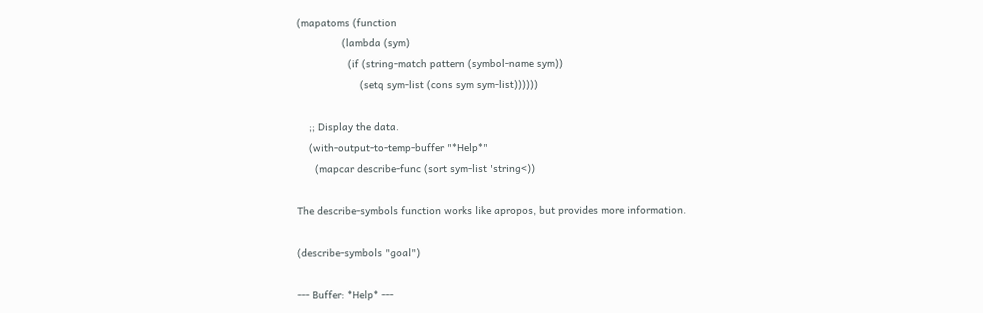(mapatoms (function
               (lambda (sym)
                 (if (string-match pattern (symbol-name sym))
                     (setq sym-list (cons sym sym-list))))))

    ;; Display the data.
    (with-output-to-temp-buffer "*Help*"
      (mapcar describe-func (sort sym-list 'string<))

The describe-symbols function works like apropos, but provides more information.

(describe-symbols "goal")

--- Buffer: *Help* ---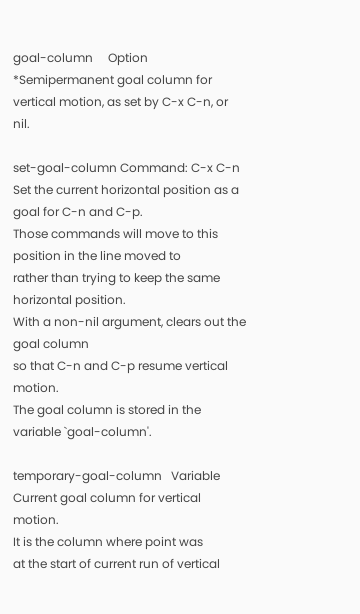goal-column     Option
*Semipermanent goal column for vertical motion, as set by C-x C-n, or nil.

set-goal-column Command: C-x C-n
Set the current horizontal position as a goal for C-n and C-p.
Those commands will move to this position in the line moved to
rather than trying to keep the same horizontal position.
With a non-nil argument, clears out the goal column
so that C-n and C-p resume vertical motion.
The goal column is stored in the variable `goal-column'.

temporary-goal-column   Variable
Current goal column for vertical motion.
It is the column where point was
at the start of current run of vertical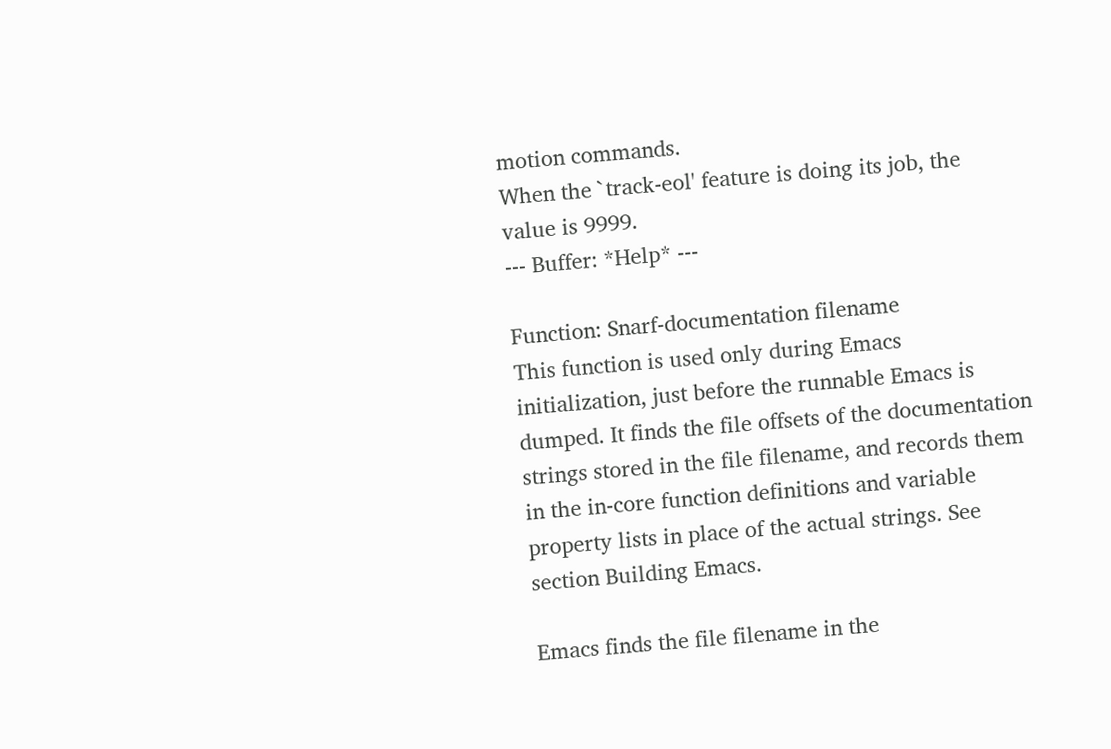motion commands.
When the `track-eol' feature is doing its job, the value is 9999.
--- Buffer: *Help* ---

Function: Snarf-documentation filename
This function is used only during Emacs initialization, just before the runnable Emacs is dumped. It finds the file offsets of the documentation strings stored in the file filename, and records them in the in-core function definitions and variable property lists in place of the actual strings. See section Building Emacs.

Emacs finds the file filename in the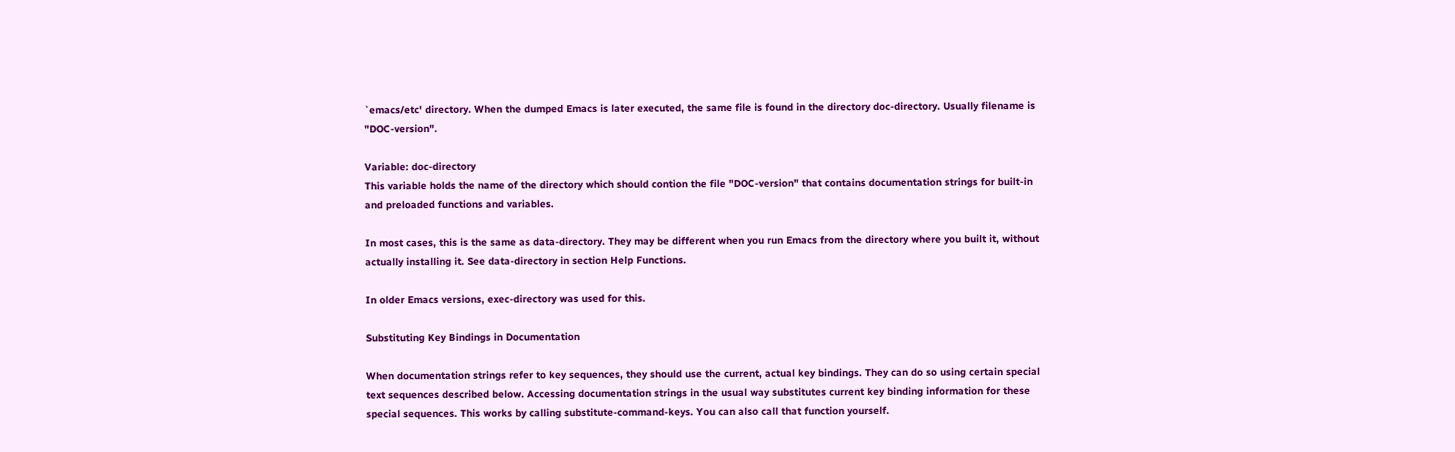`emacs/etc' directory. When the dumped Emacs is later executed, the same file is found in the directory doc-directory. Usually filename is "DOC-version".

Variable: doc-directory
This variable holds the name of the directory which should contion the file "DOC-version" that contains documentation strings for built-in and preloaded functions and variables.

In most cases, this is the same as data-directory. They may be different when you run Emacs from the directory where you built it, without actually installing it. See data-directory in section Help Functions.

In older Emacs versions, exec-directory was used for this.

Substituting Key Bindings in Documentation

When documentation strings refer to key sequences, they should use the current, actual key bindings. They can do so using certain special text sequences described below. Accessing documentation strings in the usual way substitutes current key binding information for these special sequences. This works by calling substitute-command-keys. You can also call that function yourself.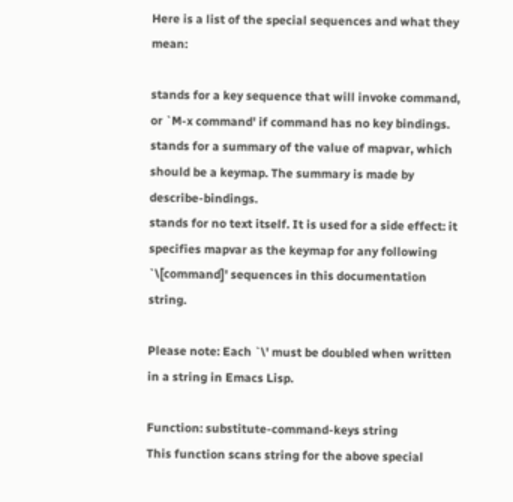Here is a list of the special sequences and what they mean:

stands for a key sequence that will invoke command, or `M-x command' if command has no key bindings.
stands for a summary of the value of mapvar, which should be a keymap. The summary is made by describe-bindings.
stands for no text itself. It is used for a side effect: it specifies mapvar as the keymap for any following `\[command]' sequences in this documentation string.

Please note: Each `\' must be doubled when written in a string in Emacs Lisp.

Function: substitute-command-keys string
This function scans string for the above special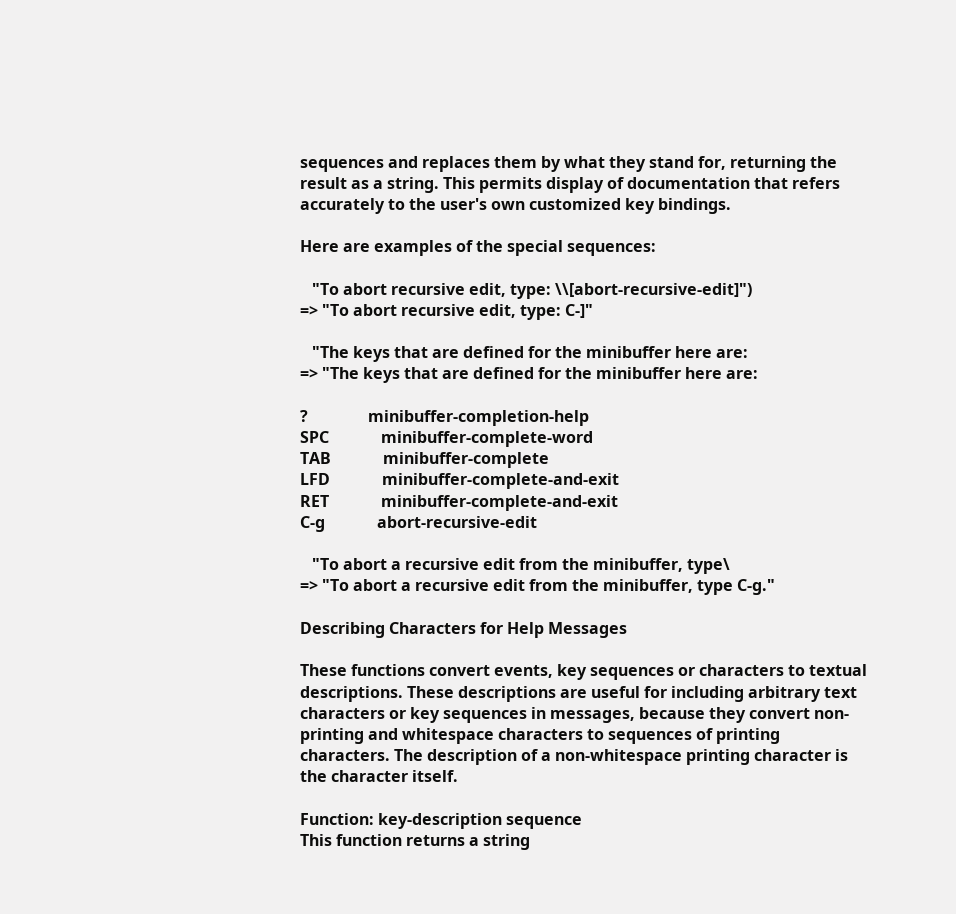sequences and replaces them by what they stand for, returning the result as a string. This permits display of documentation that refers accurately to the user's own customized key bindings.

Here are examples of the special sequences:

   "To abort recursive edit, type: \\[abort-recursive-edit]")
=> "To abort recursive edit, type: C-]"

   "The keys that are defined for the minibuffer here are:
=> "The keys that are defined for the minibuffer here are:

?               minibuffer-completion-help
SPC             minibuffer-complete-word
TAB             minibuffer-complete
LFD             minibuffer-complete-and-exit
RET             minibuffer-complete-and-exit
C-g             abort-recursive-edit

   "To abort a recursive edit from the minibuffer, type\
=> "To abort a recursive edit from the minibuffer, type C-g."

Describing Characters for Help Messages

These functions convert events, key sequences or characters to textual descriptions. These descriptions are useful for including arbitrary text characters or key sequences in messages, because they convert non-printing and whitespace characters to sequences of printing characters. The description of a non-whitespace printing character is the character itself.

Function: key-description sequence
This function returns a string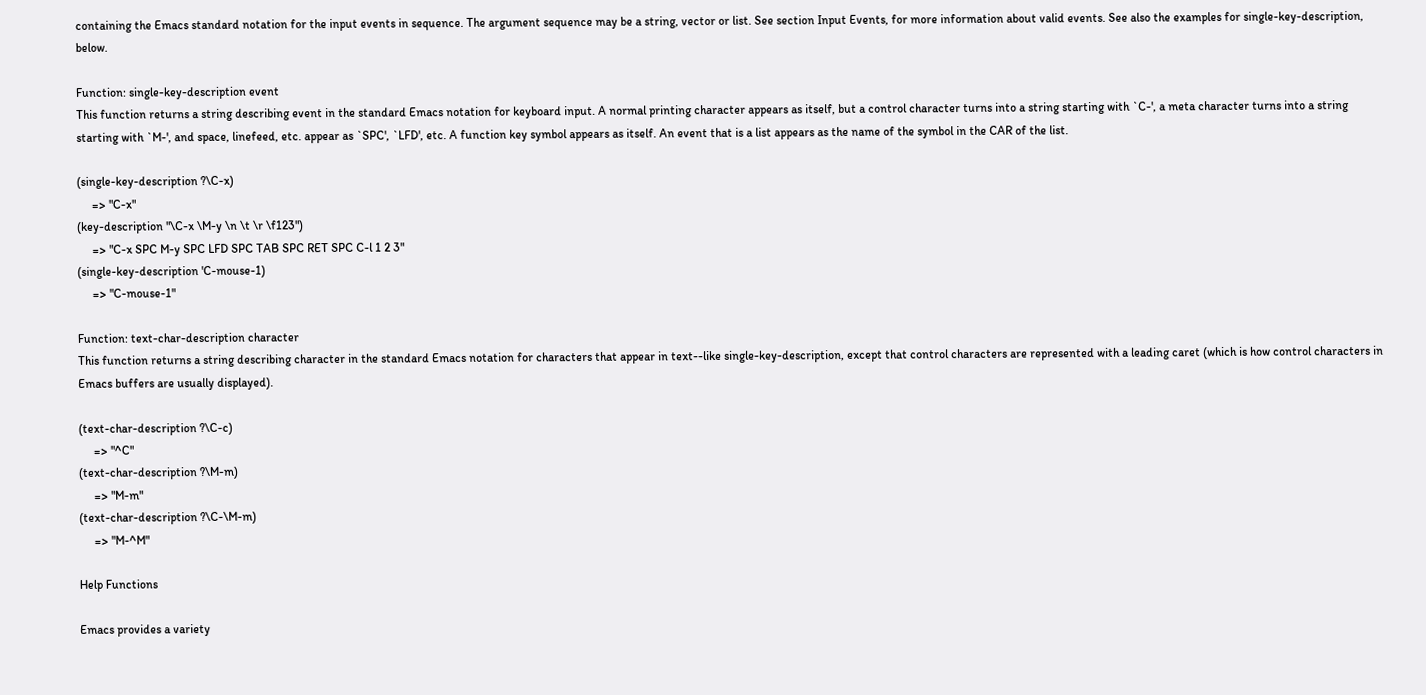containing the Emacs standard notation for the input events in sequence. The argument sequence may be a string, vector or list. See section Input Events, for more information about valid events. See also the examples for single-key-description, below.

Function: single-key-description event
This function returns a string describing event in the standard Emacs notation for keyboard input. A normal printing character appears as itself, but a control character turns into a string starting with `C-', a meta character turns into a string starting with `M-', and space, linefeed, etc. appear as `SPC', `LFD', etc. A function key symbol appears as itself. An event that is a list appears as the name of the symbol in the CAR of the list.

(single-key-description ?\C-x)
     => "C-x"
(key-description "\C-x \M-y \n \t \r \f123")
     => "C-x SPC M-y SPC LFD SPC TAB SPC RET SPC C-l 1 2 3"
(single-key-description 'C-mouse-1)
     => "C-mouse-1"

Function: text-char-description character
This function returns a string describing character in the standard Emacs notation for characters that appear in text--like single-key-description, except that control characters are represented with a leading caret (which is how control characters in Emacs buffers are usually displayed).

(text-char-description ?\C-c)
     => "^C"
(text-char-description ?\M-m)
     => "M-m"
(text-char-description ?\C-\M-m)
     => "M-^M"

Help Functions

Emacs provides a variety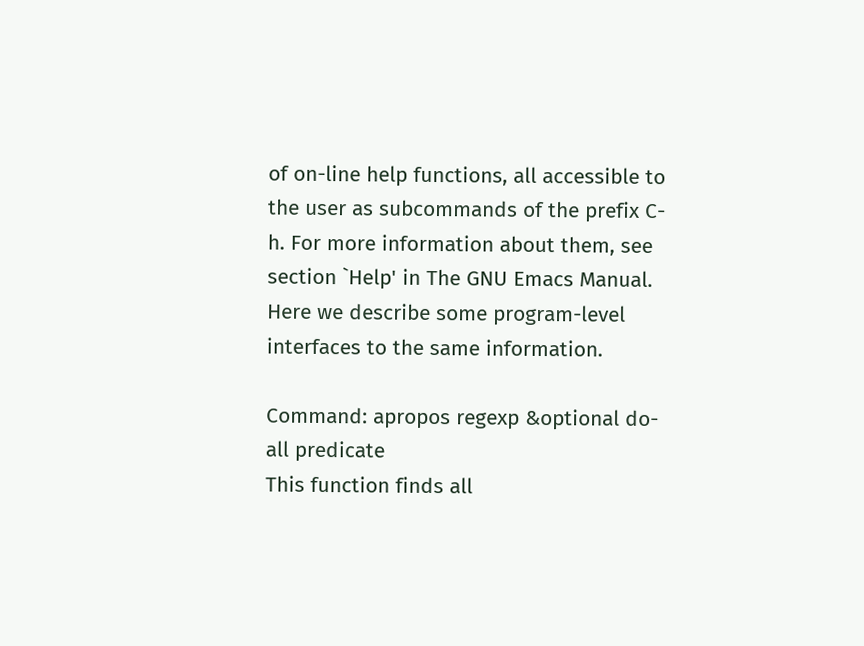of on-line help functions, all accessible to the user as subcommands of the prefix C-h. For more information about them, see section `Help' in The GNU Emacs Manual. Here we describe some program-level interfaces to the same information.

Command: apropos regexp &optional do-all predicate
This function finds all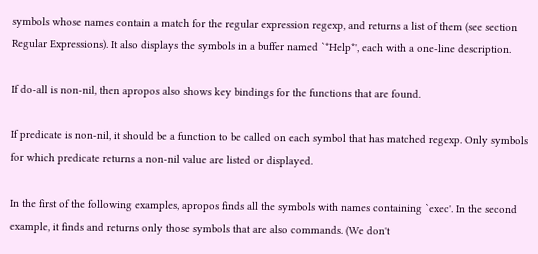symbols whose names contain a match for the regular expression regexp, and returns a list of them (see section Regular Expressions). It also displays the symbols in a buffer named `*Help*', each with a one-line description.

If do-all is non-nil, then apropos also shows key bindings for the functions that are found.

If predicate is non-nil, it should be a function to be called on each symbol that has matched regexp. Only symbols for which predicate returns a non-nil value are listed or displayed.

In the first of the following examples, apropos finds all the symbols with names containing `exec'. In the second example, it finds and returns only those symbols that are also commands. (We don't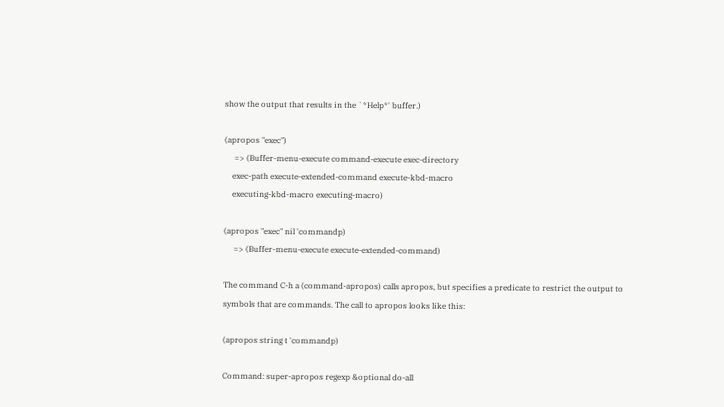show the output that results in the `*Help*' buffer.)

(apropos "exec")
     => (Buffer-menu-execute command-execute exec-directory
    exec-path execute-extended-command execute-kbd-macro
    executing-kbd-macro executing-macro)

(apropos "exec" nil 'commandp)
     => (Buffer-menu-execute execute-extended-command)

The command C-h a (command-apropos) calls apropos, but specifies a predicate to restrict the output to symbols that are commands. The call to apropos looks like this:

(apropos string t 'commandp)

Command: super-apropos regexp &optional do-all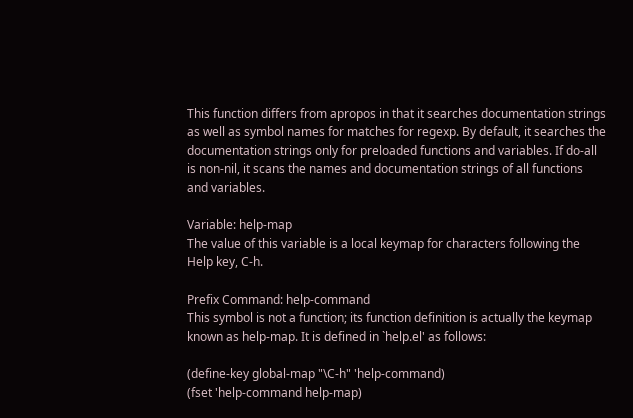This function differs from apropos in that it searches documentation strings as well as symbol names for matches for regexp. By default, it searches the documentation strings only for preloaded functions and variables. If do-all is non-nil, it scans the names and documentation strings of all functions and variables.

Variable: help-map
The value of this variable is a local keymap for characters following the Help key, C-h.

Prefix Command: help-command
This symbol is not a function; its function definition is actually the keymap known as help-map. It is defined in `help.el' as follows:

(define-key global-map "\C-h" 'help-command)
(fset 'help-command help-map)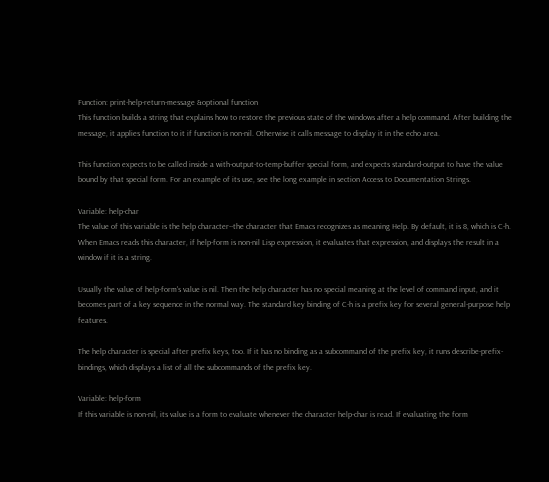Function: print-help-return-message &optional function
This function builds a string that explains how to restore the previous state of the windows after a help command. After building the message, it applies function to it if function is non-nil. Otherwise it calls message to display it in the echo area.

This function expects to be called inside a with-output-to-temp-buffer special form, and expects standard-output to have the value bound by that special form. For an example of its use, see the long example in section Access to Documentation Strings.

Variable: help-char
The value of this variable is the help character--the character that Emacs recognizes as meaning Help. By default, it is 8, which is C-h. When Emacs reads this character, if help-form is non-nil Lisp expression, it evaluates that expression, and displays the result in a window if it is a string.

Usually the value of help-form's value is nil. Then the help character has no special meaning at the level of command input, and it becomes part of a key sequence in the normal way. The standard key binding of C-h is a prefix key for several general-purpose help features.

The help character is special after prefix keys, too. If it has no binding as a subcommand of the prefix key, it runs describe-prefix-bindings, which displays a list of all the subcommands of the prefix key.

Variable: help-form
If this variable is non-nil, its value is a form to evaluate whenever the character help-char is read. If evaluating the form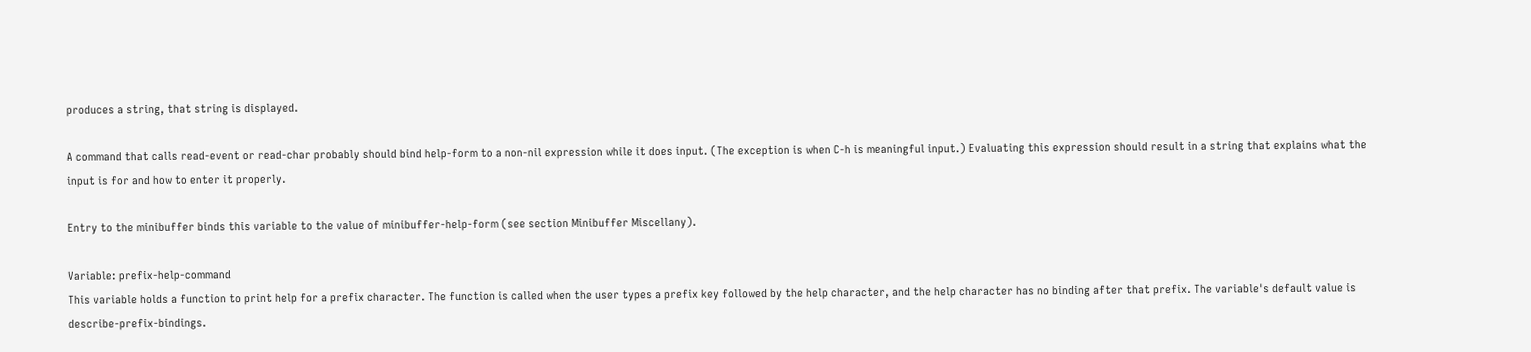produces a string, that string is displayed.

A command that calls read-event or read-char probably should bind help-form to a non-nil expression while it does input. (The exception is when C-h is meaningful input.) Evaluating this expression should result in a string that explains what the input is for and how to enter it properly.

Entry to the minibuffer binds this variable to the value of minibuffer-help-form (see section Minibuffer Miscellany).

Variable: prefix-help-command
This variable holds a function to print help for a prefix character. The function is called when the user types a prefix key followed by the help character, and the help character has no binding after that prefix. The variable's default value is describe-prefix-bindings.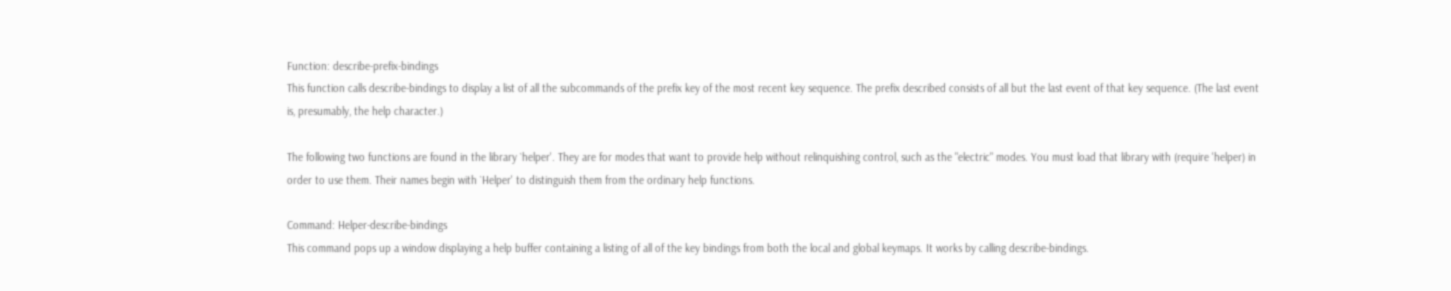Function: describe-prefix-bindings
This function calls describe-bindings to display a list of all the subcommands of the prefix key of the most recent key sequence. The prefix described consists of all but the last event of that key sequence. (The last event is, presumably, the help character.)

The following two functions are found in the library `helper'. They are for modes that want to provide help without relinquishing control, such as the "electric" modes. You must load that library with (require 'helper) in order to use them. Their names begin with `Helper' to distinguish them from the ordinary help functions.

Command: Helper-describe-bindings
This command pops up a window displaying a help buffer containing a listing of all of the key bindings from both the local and global keymaps. It works by calling describe-bindings.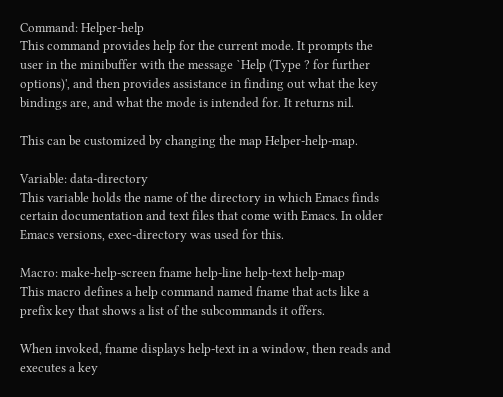Command: Helper-help
This command provides help for the current mode. It prompts the user in the minibuffer with the message `Help (Type ? for further options)', and then provides assistance in finding out what the key bindings are, and what the mode is intended for. It returns nil.

This can be customized by changing the map Helper-help-map.

Variable: data-directory
This variable holds the name of the directory in which Emacs finds certain documentation and text files that come with Emacs. In older Emacs versions, exec-directory was used for this.

Macro: make-help-screen fname help-line help-text help-map
This macro defines a help command named fname that acts like a prefix key that shows a list of the subcommands it offers.

When invoked, fname displays help-text in a window, then reads and executes a key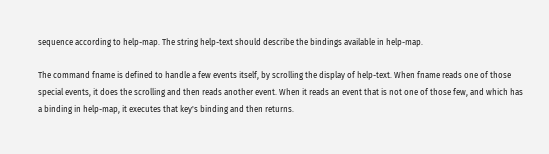sequence according to help-map. The string help-text should describe the bindings available in help-map.

The command fname is defined to handle a few events itself, by scrolling the display of help-text. When fname reads one of those special events, it does the scrolling and then reads another event. When it reads an event that is not one of those few, and which has a binding in help-map, it executes that key's binding and then returns.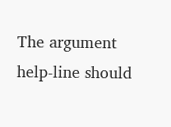The argument help-line should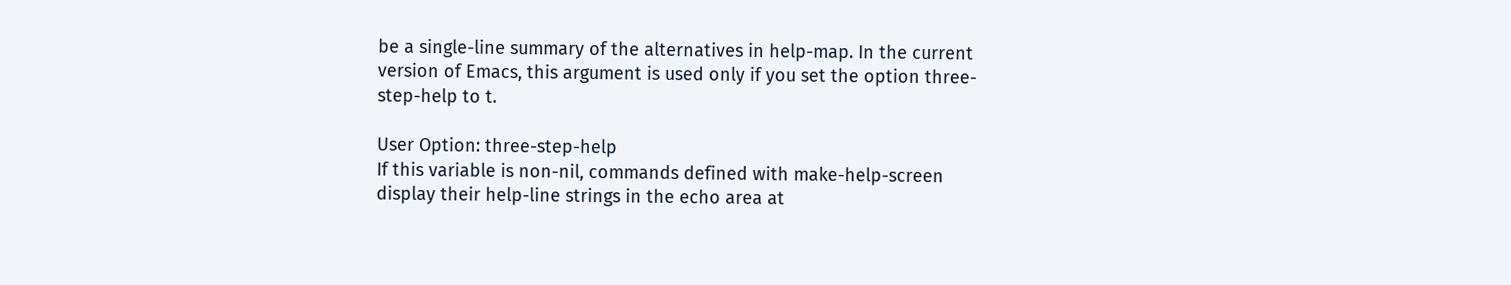be a single-line summary of the alternatives in help-map. In the current version of Emacs, this argument is used only if you set the option three-step-help to t.

User Option: three-step-help
If this variable is non-nil, commands defined with make-help-screen display their help-line strings in the echo area at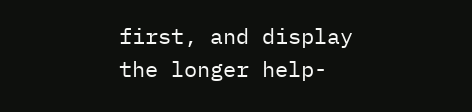first, and display the longer help-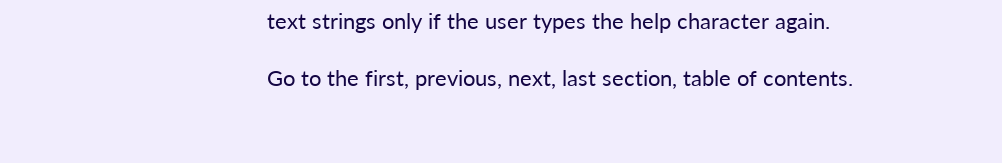text strings only if the user types the help character again.

Go to the first, previous, next, last section, table of contents.